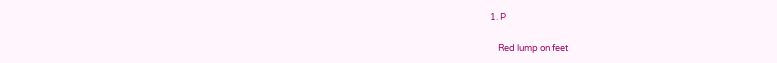1. P

    Red lump on feet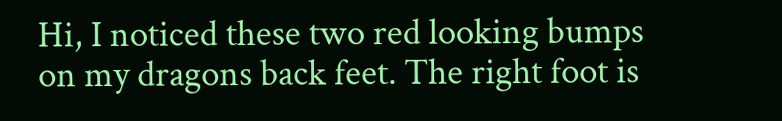Hi, I noticed these two red looking bumps on my dragons back feet. The right foot is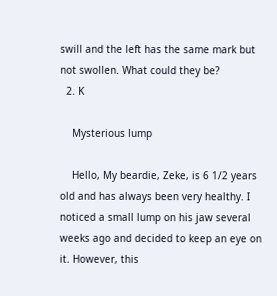swill and the left has the same mark but not swollen. What could they be?
  2. K

    Mysterious lump

    Hello, My beardie, Zeke, is 6 1/2 years old and has always been very healthy. I noticed a small lump on his jaw several weeks ago and decided to keep an eye on it. However, this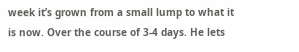week it’s grown from a small lump to what it is now. Over the course of 3-4 days. He lets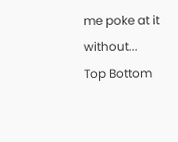me poke at it without...
Top Bottom